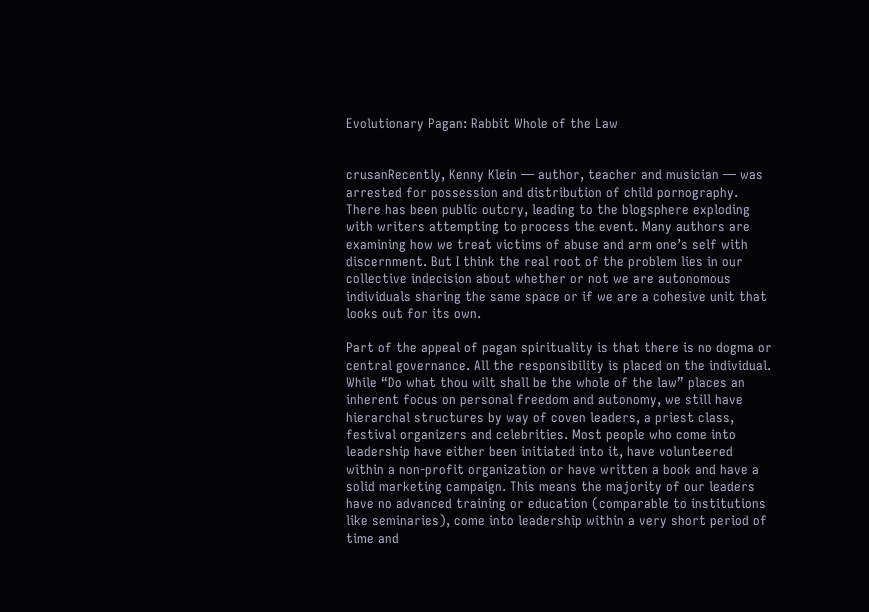Evolutionary Pagan: Rabbit Whole of the Law


crusanRecently, Kenny Klein — author, teacher and musician — was arrested for possession and distribution of child pornography. There has been public outcry, leading to the blogsphere exploding with writers attempting to process the event. Many authors are examining how we treat victims of abuse and arm one’s self with discernment. But I think the real root of the problem lies in our collective indecision about whether or not we are autonomous individuals sharing the same space or if we are a cohesive unit that looks out for its own.

Part of the appeal of pagan spirituality is that there is no dogma or central governance. All the responsibility is placed on the individual. While “Do what thou wilt shall be the whole of the law” places an inherent focus on personal freedom and autonomy, we still have hierarchal structures by way of coven leaders, a priest class, festival organizers and celebrities. Most people who come into leadership have either been initiated into it, have volunteered within a non-profit organization or have written a book and have a solid marketing campaign. This means the majority of our leaders have no advanced training or education (comparable to institutions like seminaries), come into leadership within a very short period of time and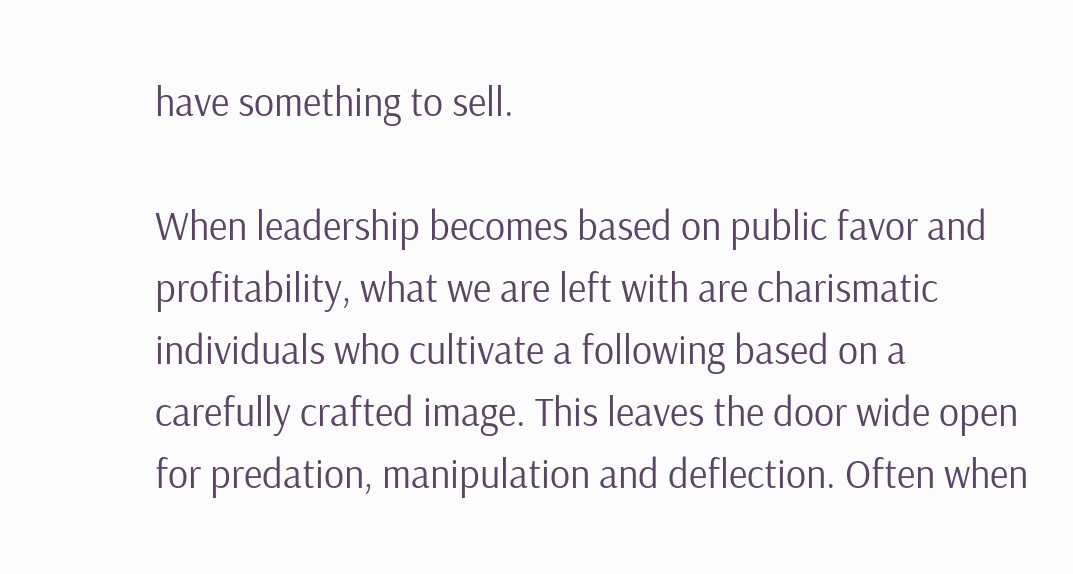have something to sell.

When leadership becomes based on public favor and profitability, what we are left with are charismatic individuals who cultivate a following based on a carefully crafted image. This leaves the door wide open for predation, manipulation and deflection. Often when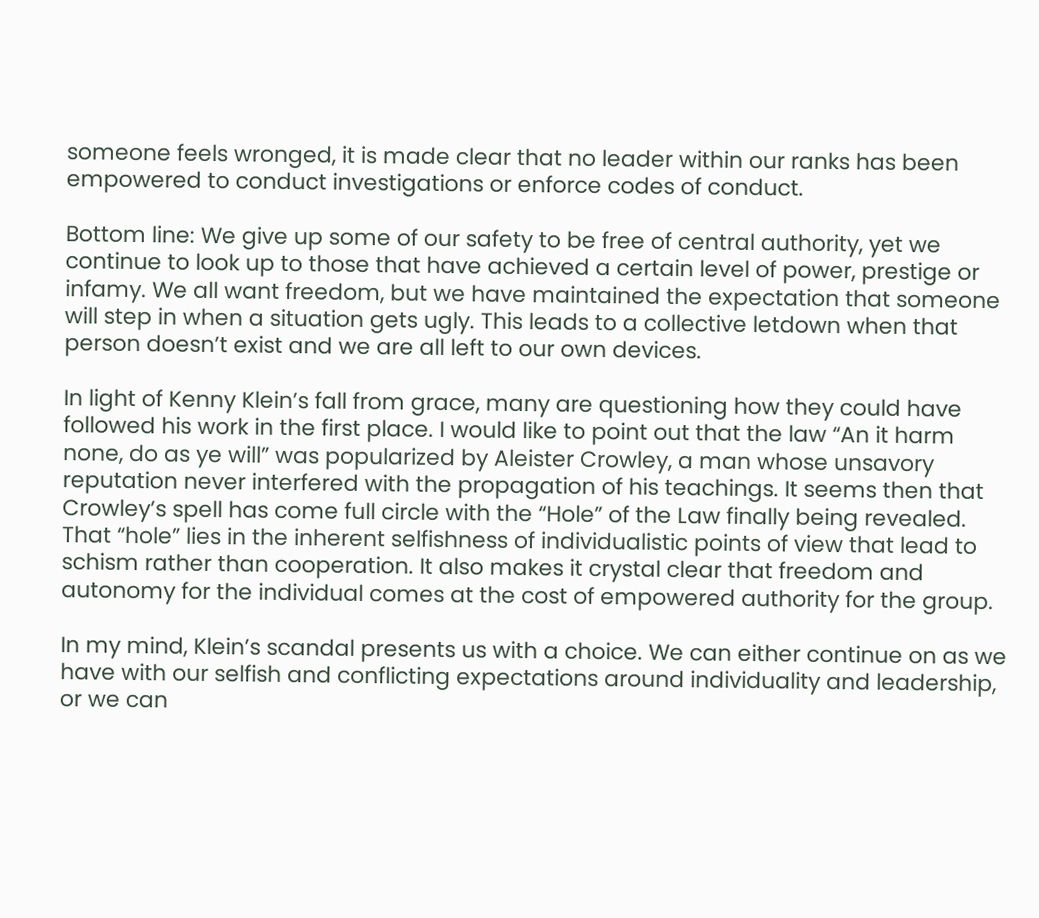someone feels wronged, it is made clear that no leader within our ranks has been empowered to conduct investigations or enforce codes of conduct.

Bottom line: We give up some of our safety to be free of central authority, yet we continue to look up to those that have achieved a certain level of power, prestige or infamy. We all want freedom, but we have maintained the expectation that someone will step in when a situation gets ugly. This leads to a collective letdown when that person doesn’t exist and we are all left to our own devices.

In light of Kenny Klein’s fall from grace, many are questioning how they could have followed his work in the first place. I would like to point out that the law “An it harm none, do as ye will” was popularized by Aleister Crowley, a man whose unsavory reputation never interfered with the propagation of his teachings. It seems then that Crowley’s spell has come full circle with the “Hole” of the Law finally being revealed. That “hole” lies in the inherent selfishness of individualistic points of view that lead to schism rather than cooperation. It also makes it crystal clear that freedom and autonomy for the individual comes at the cost of empowered authority for the group.

In my mind, Klein’s scandal presents us with a choice. We can either continue on as we have with our selfish and conflicting expectations around individuality and leadership, or we can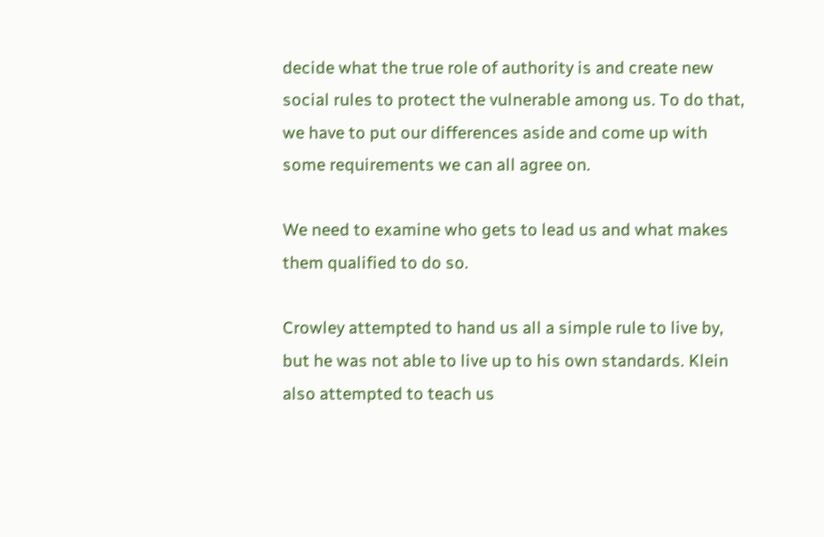decide what the true role of authority is and create new social rules to protect the vulnerable among us. To do that, we have to put our differences aside and come up with some requirements we can all agree on.

We need to examine who gets to lead us and what makes them qualified to do so.

Crowley attempted to hand us all a simple rule to live by, but he was not able to live up to his own standards. Klein also attempted to teach us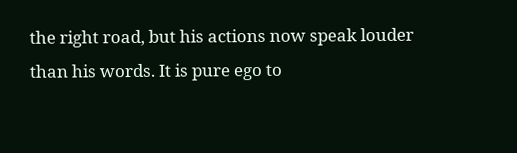the right road, but his actions now speak louder than his words. It is pure ego to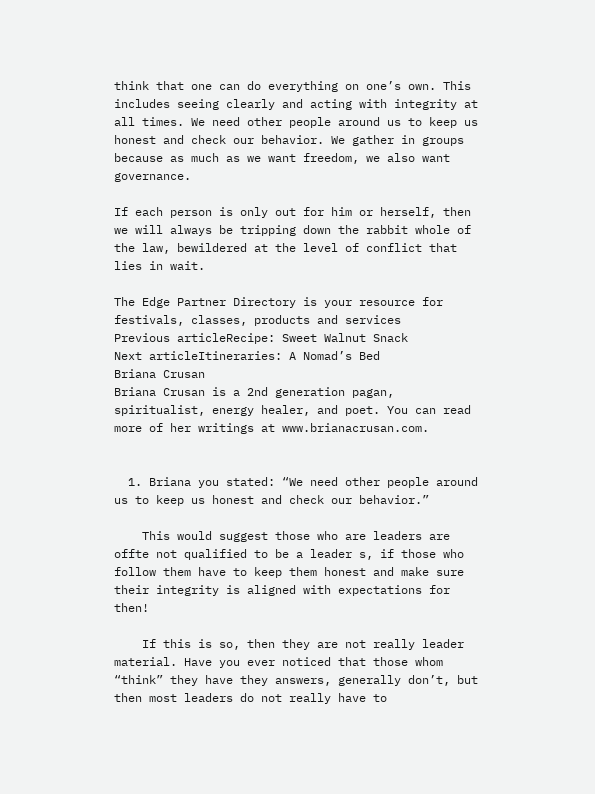think that one can do everything on one’s own. This includes seeing clearly and acting with integrity at all times. We need other people around us to keep us honest and check our behavior. We gather in groups because as much as we want freedom, we also want governance.

If each person is only out for him or herself, then we will always be tripping down the rabbit whole of the law, bewildered at the level of conflict that lies in wait.

The Edge Partner Directory is your resource for festivals, classes, products and services
Previous articleRecipe: Sweet Walnut Snack
Next articleItineraries: A Nomad’s Bed
Briana Crusan
Briana Crusan is a 2nd generation pagan, spiritualist, energy healer, and poet. You can read more of her writings at www.brianacrusan.com.


  1. Briana you stated: “We need other people around us to keep us honest and check our behavior.”

    This would suggest those who are leaders are offte not qualified to be a leader s, if those who follow them have to keep them honest and make sure their integrity is aligned with expectations for then!

    If this is so, then they are not really leader material. Have you ever noticed that those whom “think” they have they answers, generally don’t, but then most leaders do not really have to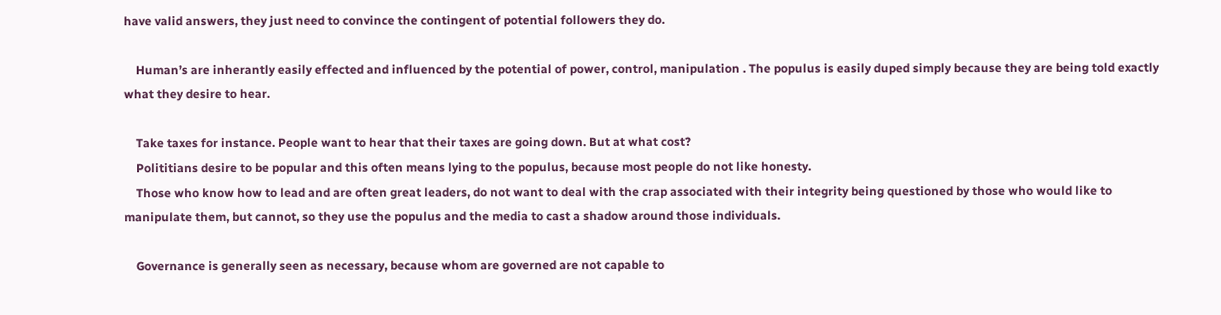have valid answers, they just need to convince the contingent of potential followers they do.

    Human’s are inherantly easily effected and influenced by the potential of power, control, manipulation . The populus is easily duped simply because they are being told exactly what they desire to hear.

    Take taxes for instance. People want to hear that their taxes are going down. But at what cost?
    Polititians desire to be popular and this often means lying to the populus, because most people do not like honesty.
    Those who know how to lead and are often great leaders, do not want to deal with the crap associated with their integrity being questioned by those who would like to manipulate them, but cannot, so they use the populus and the media to cast a shadow around those individuals.

    Governance is generally seen as necessary, because whom are governed are not capable to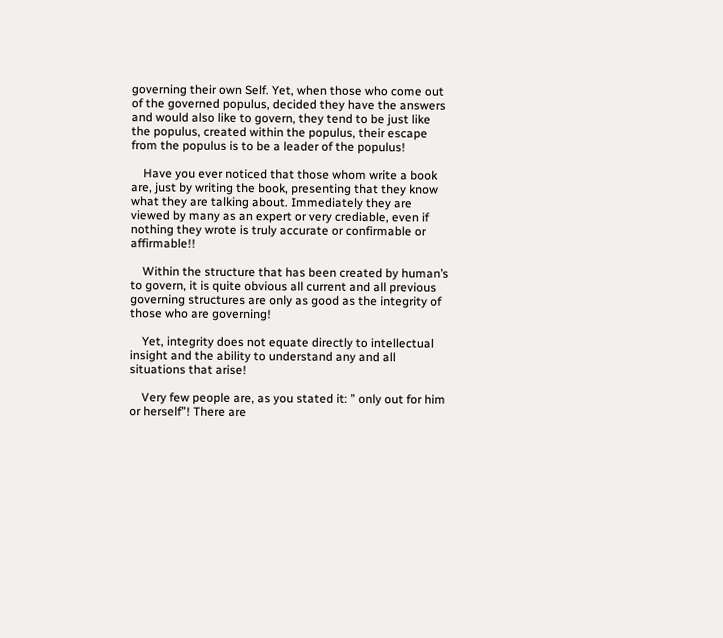governing their own Self. Yet, when those who come out of the governed populus, decided they have the answers and would also like to govern, they tend to be just like the populus, created within the populus, their escape from the populus is to be a leader of the populus!

    Have you ever noticed that those whom write a book are, just by writing the book, presenting that they know what they are talking about. Immediately they are viewed by many as an expert or very crediable, even if nothing they wrote is truly accurate or confirmable or affirmable!!

    Within the structure that has been created by human’s to govern, it is quite obvious all current and all previous governing structures are only as good as the integrity of those who are governing!

    Yet, integrity does not equate directly to intellectual insight and the ability to understand any and all situations that arise!

    Very few people are, as you stated it: ” only out for him or herself”! There are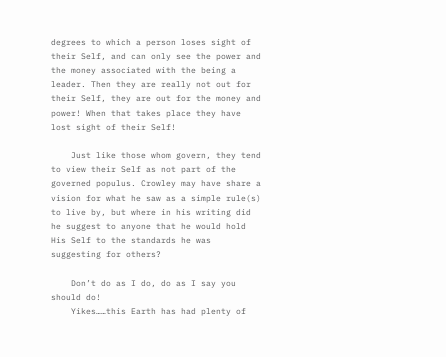degrees to which a person loses sight of their Self, and can only see the power and the money associated with the being a leader. Then they are really not out for their Self, they are out for the money and power! When that takes place they have lost sight of their Self!

    Just like those whom govern, they tend to view their Self as not part of the governed populus. Crowley may have share a vision for what he saw as a simple rule(s) to live by, but where in his writing did he suggest to anyone that he would hold His Self to the standards he was suggesting for others?

    Don’t do as I do, do as I say you should do!
    Yikes……this Earth has had plenty of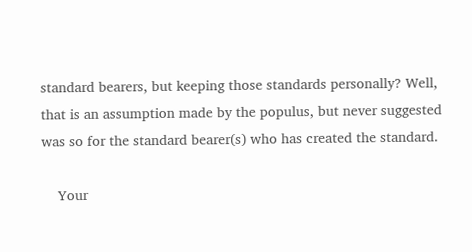standard bearers, but keeping those standards personally? Well, that is an assumption made by the populus, but never suggested was so for the standard bearer(s) who has created the standard.

    Your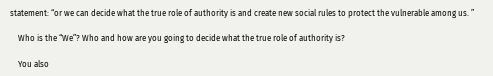statement: “or we can decide what the true role of authority is and create new social rules to protect the vulnerable among us. ”

    Who is the “We”? Who and how are you going to decide what the true role of authority is?

    You also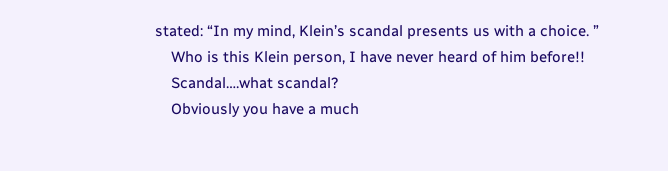stated: “In my mind, Klein’s scandal presents us with a choice. ”
    Who is this Klein person, I have never heard of him before!!
    Scandal….what scandal?
    Obviously you have a much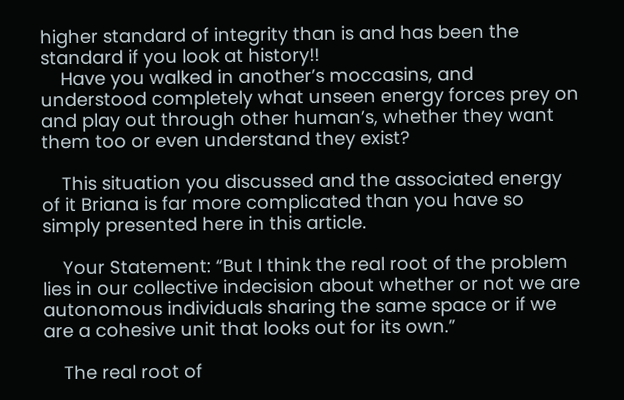higher standard of integrity than is and has been the standard if you look at history!!
    Have you walked in another’s moccasins, and understood completely what unseen energy forces prey on and play out through other human’s, whether they want them too or even understand they exist?

    This situation you discussed and the associated energy of it Briana is far more complicated than you have so simply presented here in this article.

    Your Statement: “But I think the real root of the problem lies in our collective indecision about whether or not we are autonomous individuals sharing the same space or if we are a cohesive unit that looks out for its own.”

    The real root of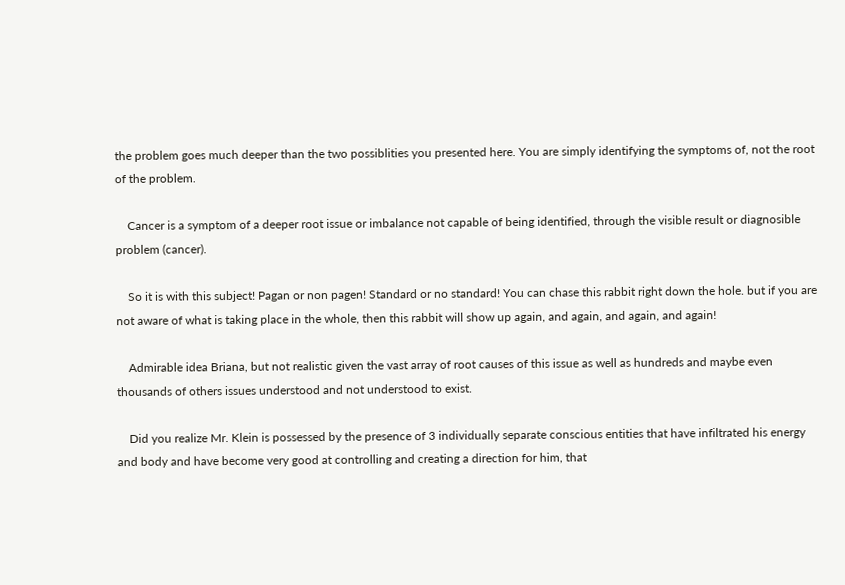the problem goes much deeper than the two possiblities you presented here. You are simply identifying the symptoms of, not the root of the problem.

    Cancer is a symptom of a deeper root issue or imbalance not capable of being identified, through the visible result or diagnosible problem (cancer).

    So it is with this subject! Pagan or non pagen! Standard or no standard! You can chase this rabbit right down the hole. but if you are not aware of what is taking place in the whole, then this rabbit will show up again, and again, and again, and again!

    Admirable idea Briana, but not realistic given the vast array of root causes of this issue as well as hundreds and maybe even thousands of others issues understood and not understood to exist.

    Did you realize Mr. Klein is possessed by the presence of 3 individually separate conscious entities that have infiltrated his energy and body and have become very good at controlling and creating a direction for him, that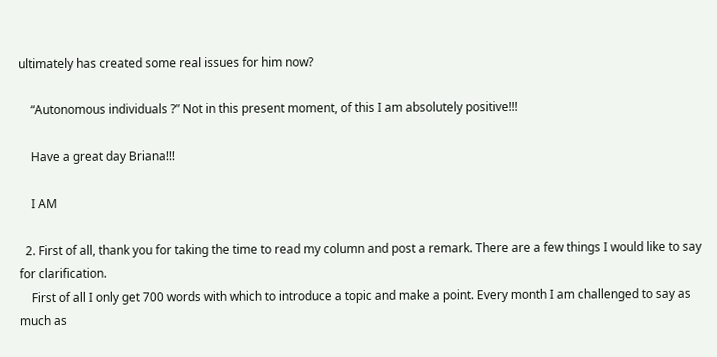ultimately has created some real issues for him now?

    “Autonomous individuals ?” Not in this present moment, of this I am absolutely positive!!!

    Have a great day Briana!!!

    I AM

  2. First of all, thank you for taking the time to read my column and post a remark. There are a few things I would like to say for clarification.
    First of all I only get 700 words with which to introduce a topic and make a point. Every month I am challenged to say as much as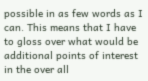possible in as few words as I can. This means that I have to gloss over what would be additional points of interest in the over all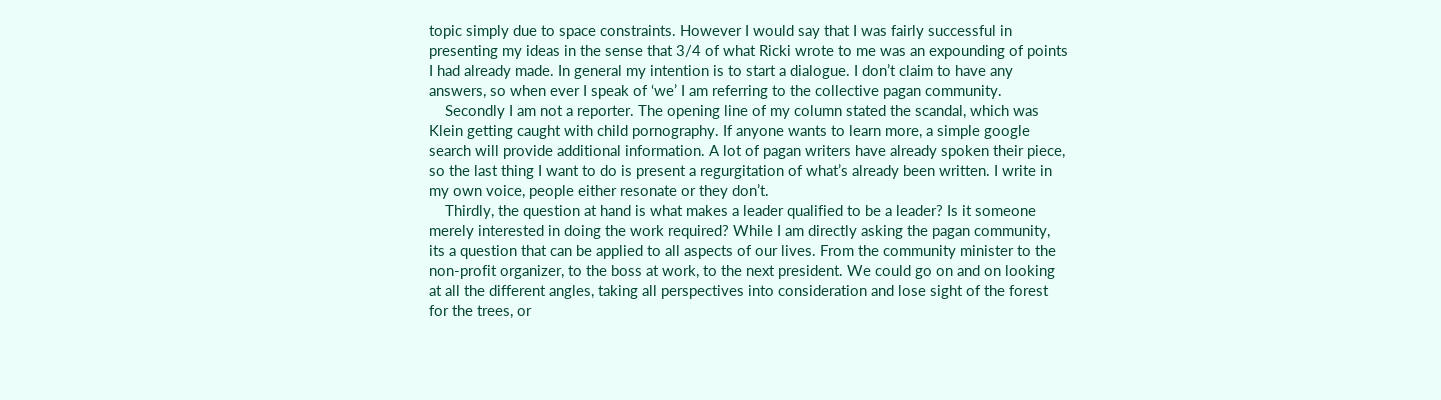topic simply due to space constraints. However I would say that I was fairly successful in presenting my ideas in the sense that 3/4 of what Ricki wrote to me was an expounding of points I had already made. In general my intention is to start a dialogue. I don’t claim to have any answers, so when ever I speak of ‘we’ I am referring to the collective pagan community.
    Secondly I am not a reporter. The opening line of my column stated the scandal, which was Klein getting caught with child pornography. If anyone wants to learn more, a simple google search will provide additional information. A lot of pagan writers have already spoken their piece, so the last thing I want to do is present a regurgitation of what’s already been written. I write in my own voice, people either resonate or they don’t.
    Thirdly, the question at hand is what makes a leader qualified to be a leader? Is it someone merely interested in doing the work required? While I am directly asking the pagan community, its a question that can be applied to all aspects of our lives. From the community minister to the non-profit organizer, to the boss at work, to the next president. We could go on and on looking at all the different angles, taking all perspectives into consideration and lose sight of the forest for the trees, or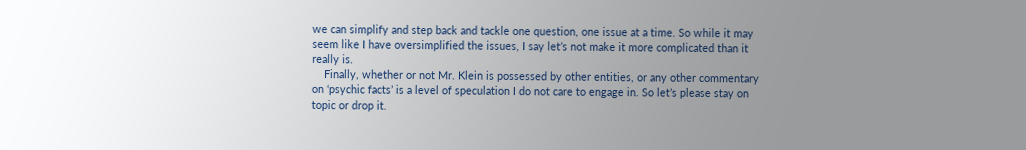we can simplify and step back and tackle one question, one issue at a time. So while it may seem like I have oversimplified the issues, I say let’s not make it more complicated than it really is.
    Finally, whether or not Mr. Klein is possessed by other entities, or any other commentary on ‘psychic facts’ is a level of speculation I do not care to engage in. So let’s please stay on topic or drop it.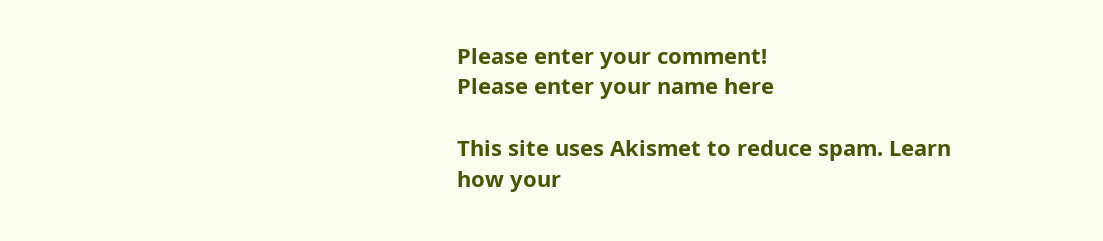Please enter your comment!
Please enter your name here

This site uses Akismet to reduce spam. Learn how your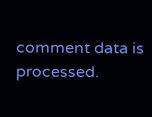comment data is processed.